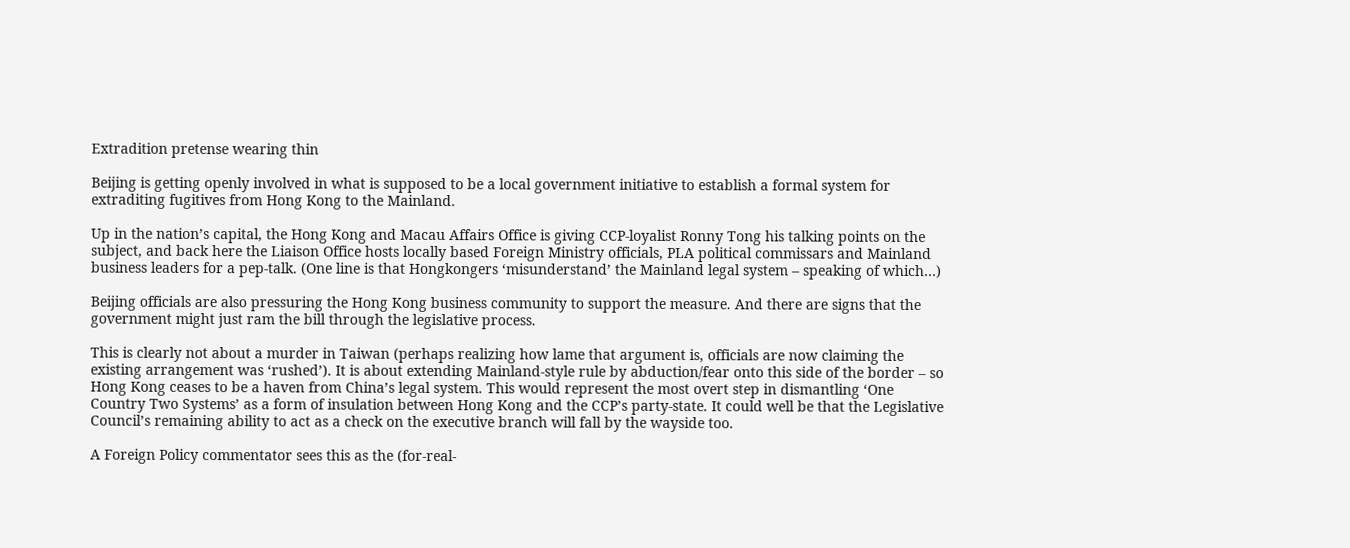Extradition pretense wearing thin

Beijing is getting openly involved in what is supposed to be a local government initiative to establish a formal system for extraditing fugitives from Hong Kong to the Mainland.

Up in the nation’s capital, the Hong Kong and Macau Affairs Office is giving CCP-loyalist Ronny Tong his talking points on the subject, and back here the Liaison Office hosts locally based Foreign Ministry officials, PLA political commissars and Mainland business leaders for a pep-talk. (One line is that Hongkongers ‘misunderstand’ the Mainland legal system – speaking of which…)

Beijing officials are also pressuring the Hong Kong business community to support the measure. And there are signs that the government might just ram the bill through the legislative process.

This is clearly not about a murder in Taiwan (perhaps realizing how lame that argument is, officials are now claiming the existing arrangement was ‘rushed’). It is about extending Mainland-style rule by abduction/fear onto this side of the border – so Hong Kong ceases to be a haven from China’s legal system. This would represent the most overt step in dismantling ‘One Country Two Systems’ as a form of insulation between Hong Kong and the CCP’s party-state. It could well be that the Legislative Council’s remaining ability to act as a check on the executive branch will fall by the wayside too.

A Foreign Policy commentator sees this as the (for-real-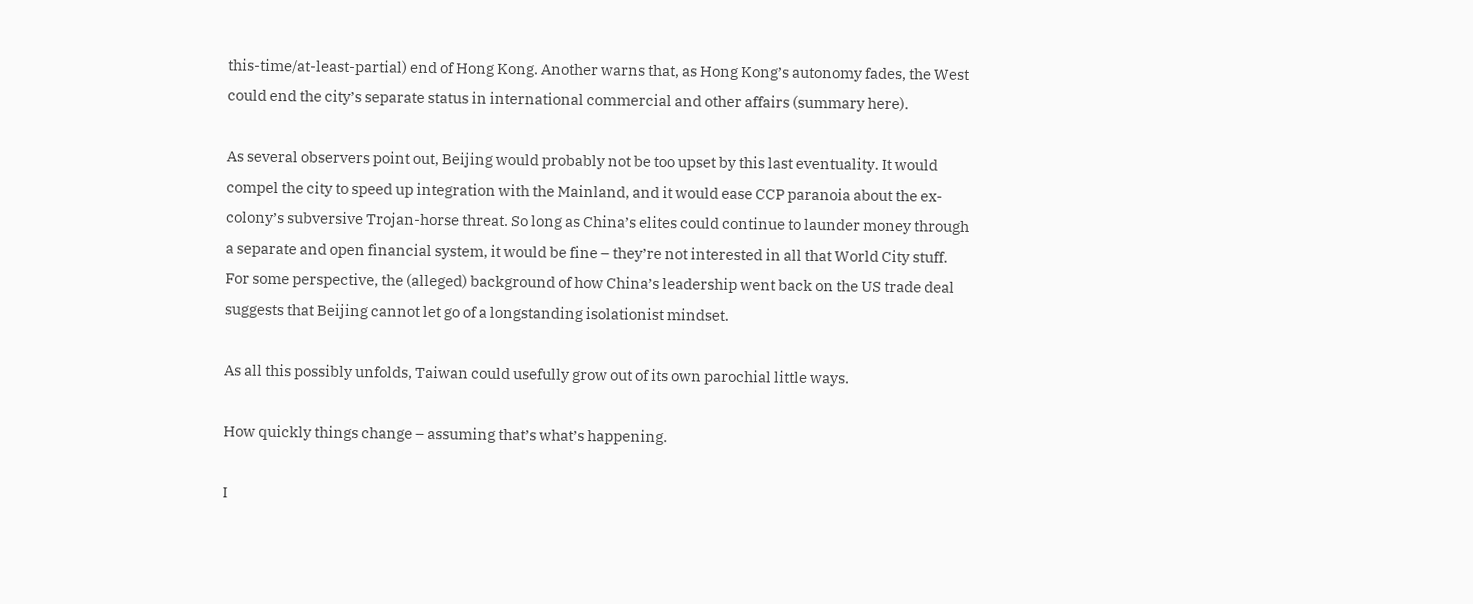this-time/at-least-partial) end of Hong Kong. Another warns that, as Hong Kong’s autonomy fades, the West could end the city’s separate status in international commercial and other affairs (summary here).

As several observers point out, Beijing would probably not be too upset by this last eventuality. It would compel the city to speed up integration with the Mainland, and it would ease CCP paranoia about the ex-colony’s subversive Trojan-horse threat. So long as China’s elites could continue to launder money through a separate and open financial system, it would be fine – they’re not interested in all that World City stuff. For some perspective, the (alleged) background of how China’s leadership went back on the US trade deal suggests that Beijing cannot let go of a longstanding isolationist mindset.

As all this possibly unfolds, Taiwan could usefully grow out of its own parochial little ways.

How quickly things change – assuming that’s what’s happening.

I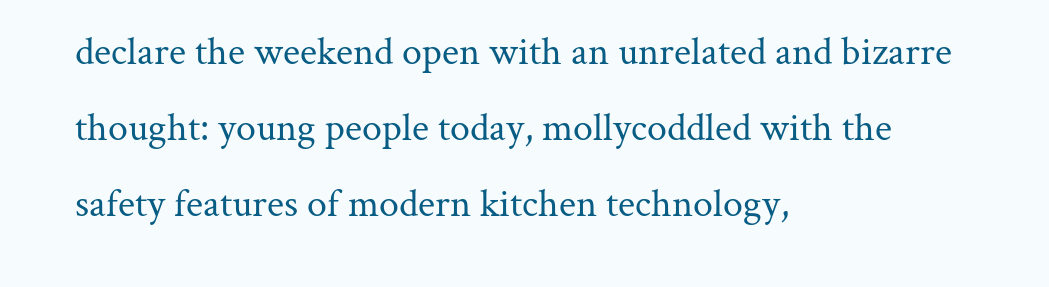declare the weekend open with an unrelated and bizarre thought: young people today, mollycoddled with the safety features of modern kitchen technology,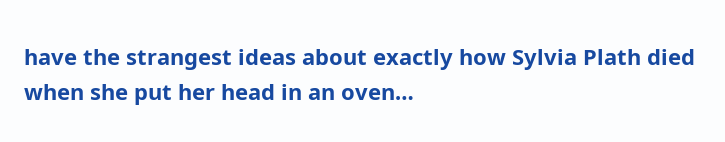have the strangest ideas about exactly how Sylvia Plath died when she put her head in an oven…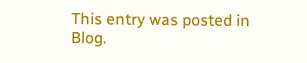This entry was posted in Blog.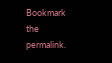Bookmark the permalink.